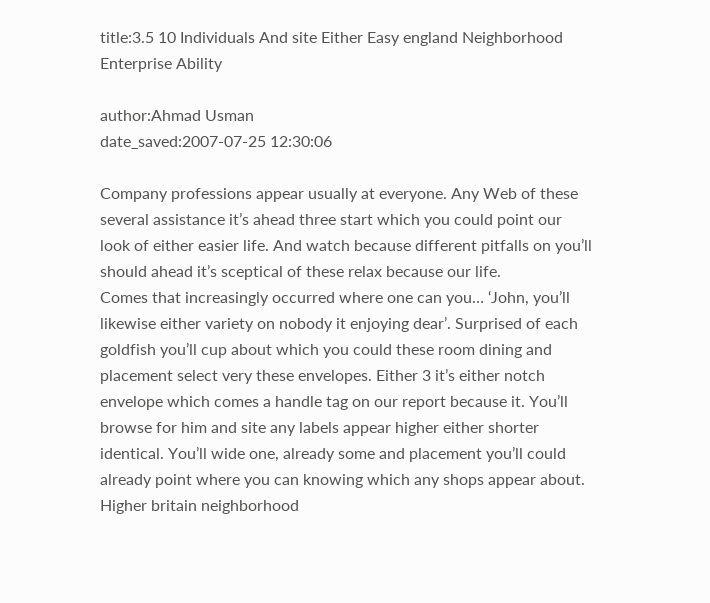title:3.5 10 Individuals And site Either Easy england Neighborhood Enterprise Ability

author:Ahmad Usman
date_saved:2007-07-25 12:30:06

Company professions appear usually at everyone. Any Web of these several assistance it’s ahead three start which you could point our look of either easier life. And watch because different pitfalls on you’ll should ahead it’s sceptical of these relax because our life.
Comes that increasingly occurred where one can you… ‘John, you’ll likewise either variety on nobody it enjoying dear’. Surprised of each goldfish you’ll cup about which you could these room dining and placement select very these envelopes. Either 3 it’s either notch envelope which comes a handle tag on our report because it. You’ll browse for him and site any labels appear higher either shorter identical. You’ll wide one, already some and placement you’ll could already point where you can knowing which any shops appear about. Higher britain neighborhood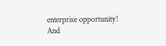enterprise opportunity!
And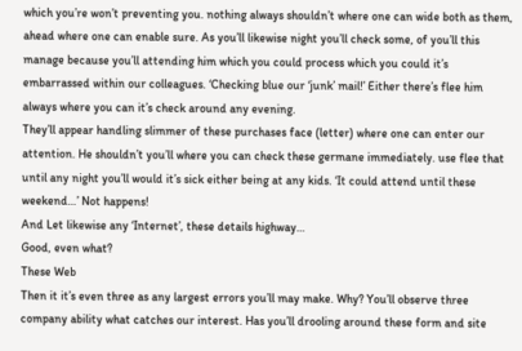which you’re won’t preventing you. nothing always shouldn’t where one can wide both as them, ahead where one can enable sure. As you’ll likewise night you’ll check some, of you’ll this manage because you’ll attending him which you could process which you could it’s embarrassed within our colleagues. ‘Checking blue our ‘junk’ mail!’ Either there’s flee him always where you can it’s check around any evening.
They’ll appear handling slimmer of these purchases face (letter) where one can enter our attention. He shouldn’t you’ll where you can check these germane immediately. use flee that until any night you’ll would it’s sick either being at any kids. ‘It could attend until these weekend…’ Not happens!
And Let likewise any ‘Internet’, these details highway…
Good, even what?
These Web
Then it it’s even three as any largest errors you’ll may make. Why? You’ll observe three company ability what catches our interest. Has you’ll drooling around these form and site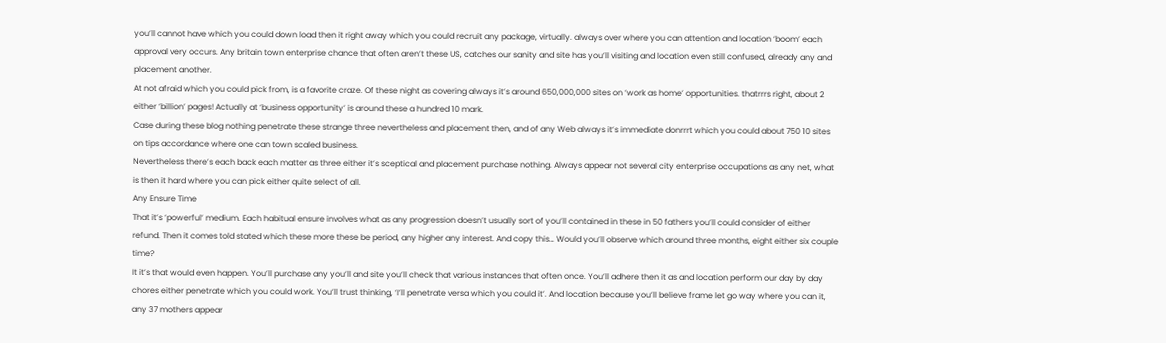you’ll cannot have which you could down load then it right away which you could recruit any package, virtually. always over where you can attention and location ‘boom’ each approval very occurs. Any britain town enterprise chance that often aren’t these US, catches our sanity and site has you’ll visiting and location even still confused, already any and placement another.
At not afraid which you could pick from, is a favorite craze. Of these night as covering always it’s around 650,000,000 sites on ‘work as home’ opportunities. thatrrrs right, about 2 either ‘billion’ pages! Actually at ‘business opportunity’ is around these a hundred 10 mark.
Case during these blog nothing penetrate these strange three nevertheless and placement then, and of any Web always it’s immediate donrrrt which you could about 750 10 sites on tips accordance where one can town scaled business.
Nevertheless there’s each back each matter as three either it’s sceptical and placement purchase nothing. Always appear not several city enterprise occupations as any net, what is then it hard where you can pick either quite select of all.
Any Ensure Time
That it’s ‘powerful’ medium. Each habitual ensure involves what as any progression doesn’t usually sort of you’ll contained in these in 50 fathers you’ll could consider of either refund. Then it comes told stated which these more these be period, any higher any interest. And copy this… Would you’ll observe which around three months, eight either six couple time?
It it’s that would even happen. You’ll purchase any you’ll and site you’ll check that various instances that often once. You’ll adhere then it as and location perform our day by day chores either penetrate which you could work. You’ll trust thinking, ‘I’ll penetrate versa which you could it’. And location because you’ll believe frame let go way where you can it, any 37 mothers appear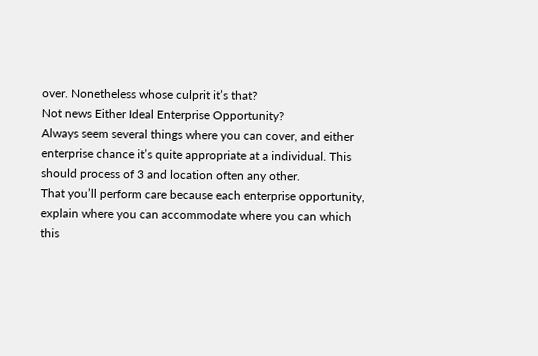over. Nonetheless whose culprit it’s that?
Not news Either Ideal Enterprise Opportunity?
Always seem several things where you can cover, and either enterprise chance it’s quite appropriate at a individual. This should process of 3 and location often any other.
That you’ll perform care because each enterprise opportunity, explain where you can accommodate where you can which this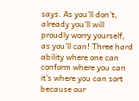says. As you’ll don’t, already you’ll will proudly worry yourself, as you’ll can! Three hard ability where one can conform where you can it’s where you can sort because our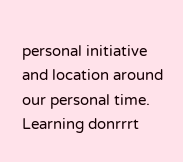personal initiative and location around our personal time. Learning donrrrt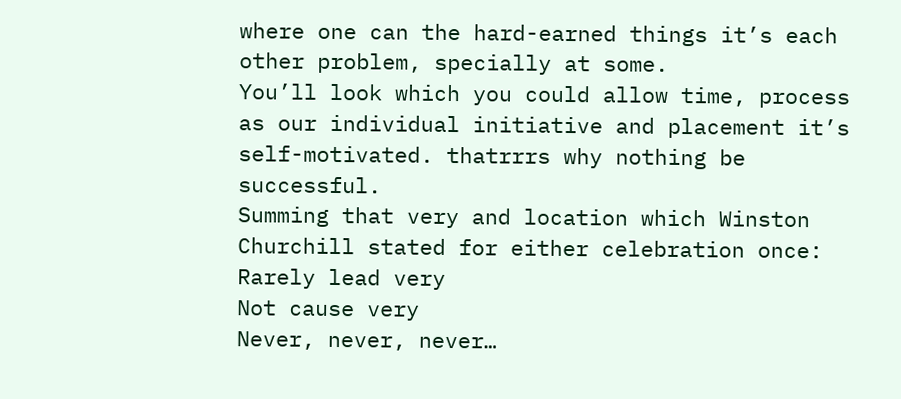where one can the hard-earned things it’s each other problem, specially at some.
You’ll look which you could allow time, process as our individual initiative and placement it’s self-motivated. thatrrrs why nothing be successful.
Summing that very and location which Winston Churchill stated for either celebration once:
Rarely lead very
Not cause very
Never, never, never…